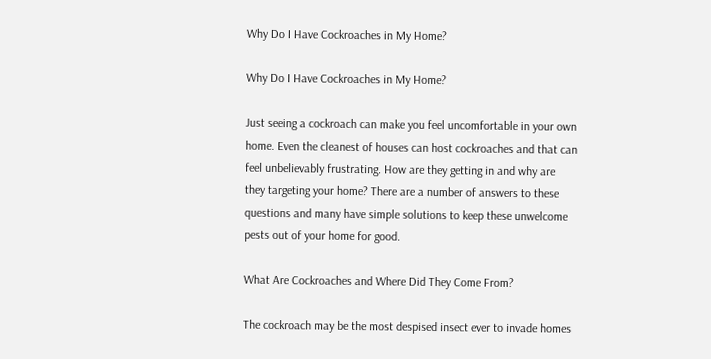Why Do I Have Cockroaches in My Home?

Why Do I Have Cockroaches in My Home?

Just seeing a cockroach can make you feel uncomfortable in your own home. Even the cleanest of houses can host cockroaches and that can feel unbelievably frustrating. How are they getting in and why are they targeting your home? There are a number of answers to these questions and many have simple solutions to keep these unwelcome pests out of your home for good.

What Are Cockroaches and Where Did They Come From?

The cockroach may be the most despised insect ever to invade homes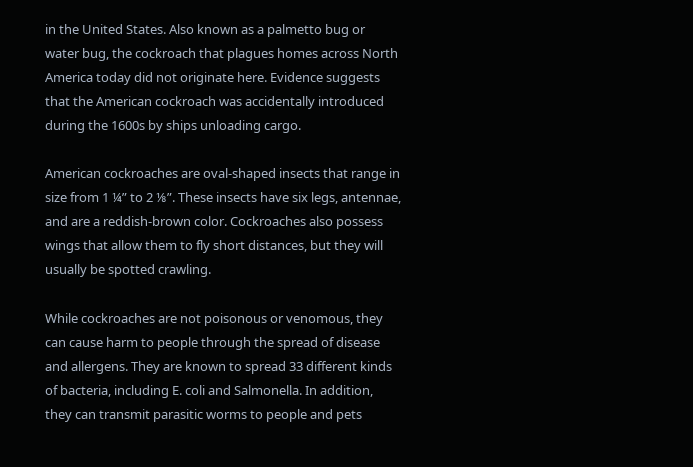in the United States. Also known as a palmetto bug or water bug, the cockroach that plagues homes across North America today did not originate here. Evidence suggests that the American cockroach was accidentally introduced during the 1600s by ships unloading cargo.

American cockroaches are oval-shaped insects that range in size from 1 ¼” to 2 ⅛”. These insects have six legs, antennae, and are a reddish-brown color. Cockroaches also possess wings that allow them to fly short distances, but they will usually be spotted crawling.

While cockroaches are not poisonous or venomous, they can cause harm to people through the spread of disease and allergens. They are known to spread 33 different kinds of bacteria, including E. coli and Salmonella. In addition, they can transmit parasitic worms to people and pets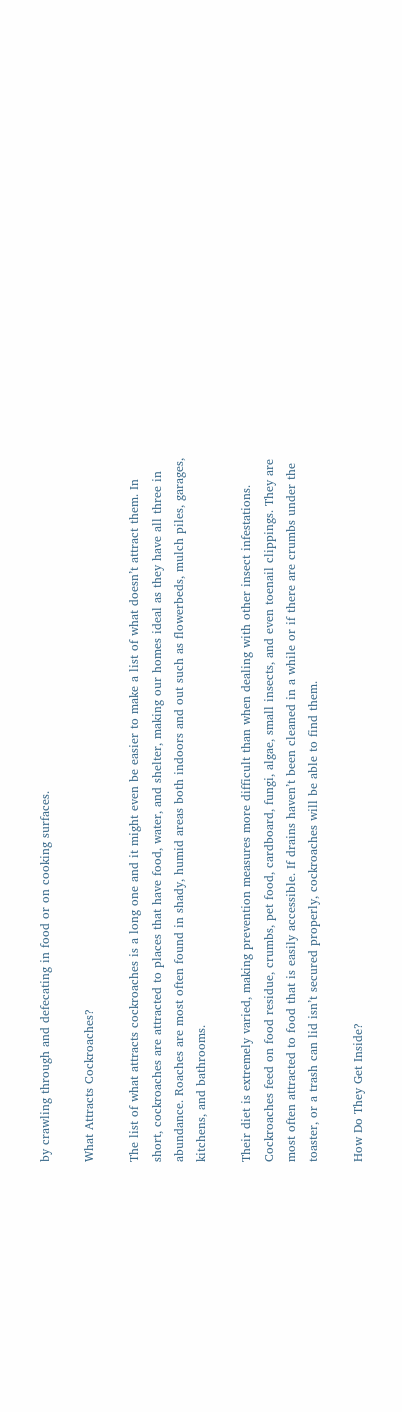by crawling through and defecating in food or on cooking surfaces.

What Attracts Cockroaches?

The list of what attracts cockroaches is a long one and it might even be easier to make a list of what doesn’t attract them. In short, cockroaches are attracted to places that have food, water, and shelter, making our homes ideal as they have all three in abundance. Roaches are most often found in shady, humid areas both indoors and out such as flowerbeds, mulch piles, garages, kitchens, and bathrooms.

Their diet is extremely varied, making prevention measures more difficult than when dealing with other insect infestations. Cockroaches feed on food residue, crumbs, pet food, cardboard, fungi, algae, small insects, and even toenail clippings. They are most often attracted to food that is easily accessible. If drains haven’t been cleaned in a while or if there are crumbs under the toaster, or a trash can lid isn’t secured properly, cockroaches will be able to find them.

How Do They Get Inside?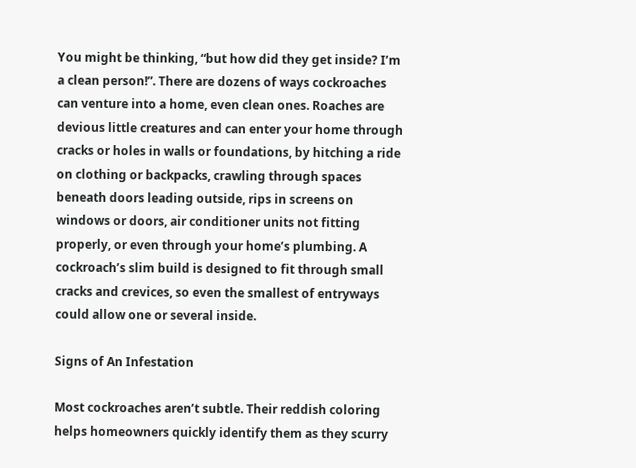You might be thinking, “but how did they get inside? I’m a clean person!”. There are dozens of ways cockroaches can venture into a home, even clean ones. Roaches are devious little creatures and can enter your home through cracks or holes in walls or foundations, by hitching a ride on clothing or backpacks, crawling through spaces beneath doors leading outside, rips in screens on windows or doors, air conditioner units not fitting properly, or even through your home’s plumbing. A cockroach’s slim build is designed to fit through small cracks and crevices, so even the smallest of entryways could allow one or several inside.

Signs of An Infestation

Most cockroaches aren’t subtle. Their reddish coloring helps homeowners quickly identify them as they scurry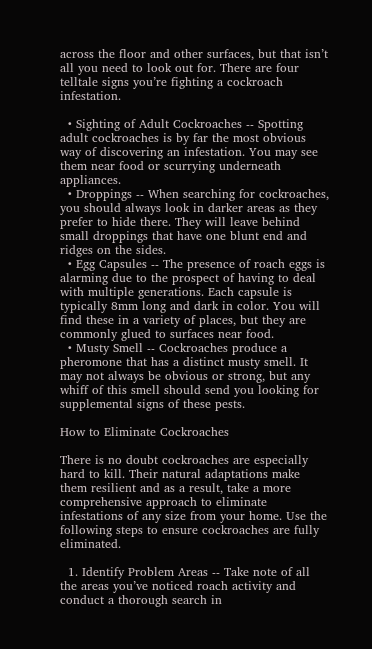across the floor and other surfaces, but that isn’t all you need to look out for. There are four telltale signs you’re fighting a cockroach infestation.

  • Sighting of Adult Cockroaches -- Spotting adult cockroaches is by far the most obvious way of discovering an infestation. You may see them near food or scurrying underneath appliances.
  • Droppings -- When searching for cockroaches, you should always look in darker areas as they prefer to hide there. They will leave behind small droppings that have one blunt end and ridges on the sides.
  • Egg Capsules -- The presence of roach eggs is alarming due to the prospect of having to deal with multiple generations. Each capsule is typically 8mm long and dark in color. You will find these in a variety of places, but they are commonly glued to surfaces near food.
  • Musty Smell -- Cockroaches produce a pheromone that has a distinct musty smell. It may not always be obvious or strong, but any whiff of this smell should send you looking for supplemental signs of these pests.

How to Eliminate Cockroaches

There is no doubt cockroaches are especially hard to kill. Their natural adaptations make them resilient and as a result, take a more comprehensive approach to eliminate infestations of any size from your home. Use the following steps to ensure cockroaches are fully eliminated.

  1. Identify Problem Areas -- Take note of all the areas you’ve noticed roach activity and conduct a thorough search in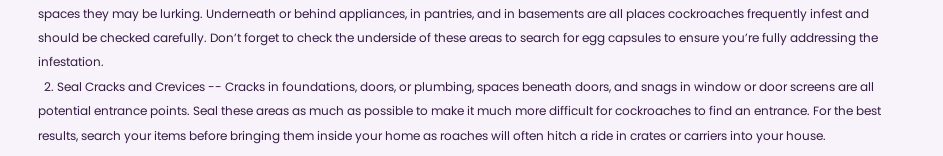spaces they may be lurking. Underneath or behind appliances, in pantries, and in basements are all places cockroaches frequently infest and should be checked carefully. Don’t forget to check the underside of these areas to search for egg capsules to ensure you’re fully addressing the infestation.
  2. Seal Cracks and Crevices -- Cracks in foundations, doors, or plumbing, spaces beneath doors, and snags in window or door screens are all potential entrance points. Seal these areas as much as possible to make it much more difficult for cockroaches to find an entrance. For the best results, search your items before bringing them inside your home as roaches will often hitch a ride in crates or carriers into your house.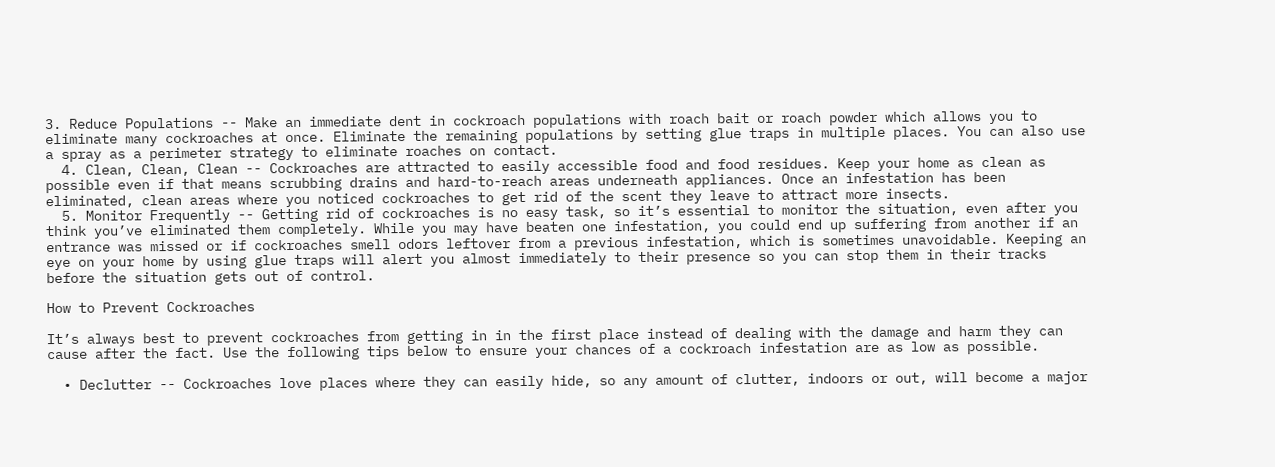3. Reduce Populations -- Make an immediate dent in cockroach populations with roach bait or roach powder which allows you to eliminate many cockroaches at once. Eliminate the remaining populations by setting glue traps in multiple places. You can also use a spray as a perimeter strategy to eliminate roaches on contact.
  4. Clean, Clean, Clean -- Cockroaches are attracted to easily accessible food and food residues. Keep your home as clean as possible even if that means scrubbing drains and hard-to-reach areas underneath appliances. Once an infestation has been eliminated, clean areas where you noticed cockroaches to get rid of the scent they leave to attract more insects.
  5. Monitor Frequently -- Getting rid of cockroaches is no easy task, so it’s essential to monitor the situation, even after you think you’ve eliminated them completely. While you may have beaten one infestation, you could end up suffering from another if an entrance was missed or if cockroaches smell odors leftover from a previous infestation, which is sometimes unavoidable. Keeping an eye on your home by using glue traps will alert you almost immediately to their presence so you can stop them in their tracks before the situation gets out of control.

How to Prevent Cockroaches

It’s always best to prevent cockroaches from getting in in the first place instead of dealing with the damage and harm they can cause after the fact. Use the following tips below to ensure your chances of a cockroach infestation are as low as possible.

  • Declutter -- Cockroaches love places where they can easily hide, so any amount of clutter, indoors or out, will become a major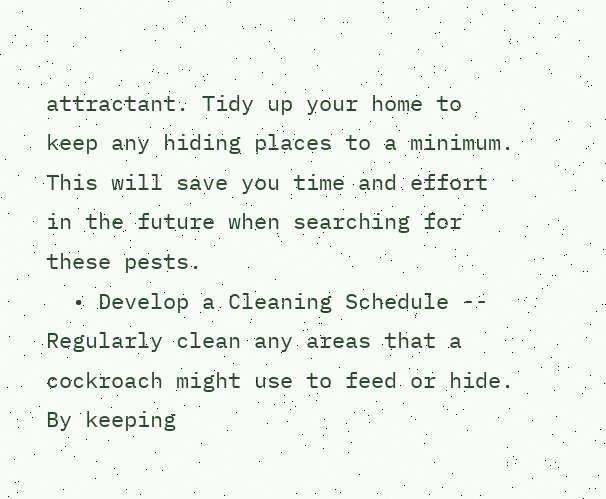attractant. Tidy up your home to keep any hiding places to a minimum. This will save you time and effort in the future when searching for these pests.
  • Develop a Cleaning Schedule -- Regularly clean any areas that a cockroach might use to feed or hide. By keeping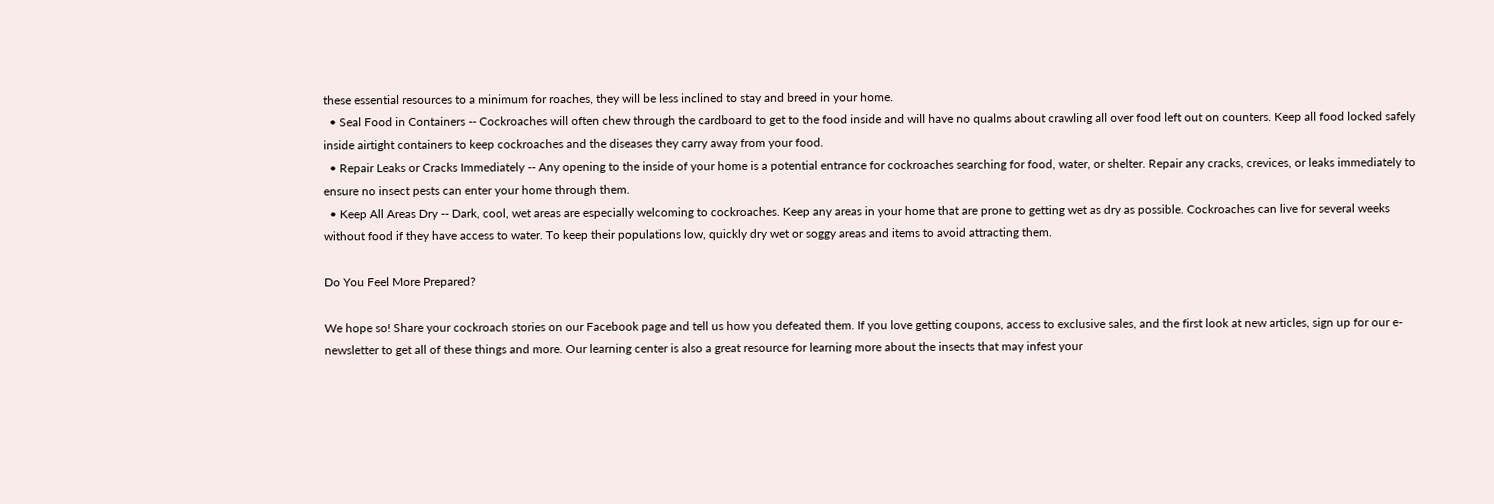these essential resources to a minimum for roaches, they will be less inclined to stay and breed in your home.
  • Seal Food in Containers -- Cockroaches will often chew through the cardboard to get to the food inside and will have no qualms about crawling all over food left out on counters. Keep all food locked safely inside airtight containers to keep cockroaches and the diseases they carry away from your food.
  • Repair Leaks or Cracks Immediately -- Any opening to the inside of your home is a potential entrance for cockroaches searching for food, water, or shelter. Repair any cracks, crevices, or leaks immediately to ensure no insect pests can enter your home through them.
  • Keep All Areas Dry -- Dark, cool, wet areas are especially welcoming to cockroaches. Keep any areas in your home that are prone to getting wet as dry as possible. Cockroaches can live for several weeks without food if they have access to water. To keep their populations low, quickly dry wet or soggy areas and items to avoid attracting them.

Do You Feel More Prepared?

We hope so! Share your cockroach stories on our Facebook page and tell us how you defeated them. If you love getting coupons, access to exclusive sales, and the first look at new articles, sign up for our e-newsletter to get all of these things and more. Our learning center is also a great resource for learning more about the insects that may infest your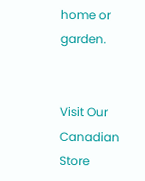home or garden.


Visit Our
Canadian Store